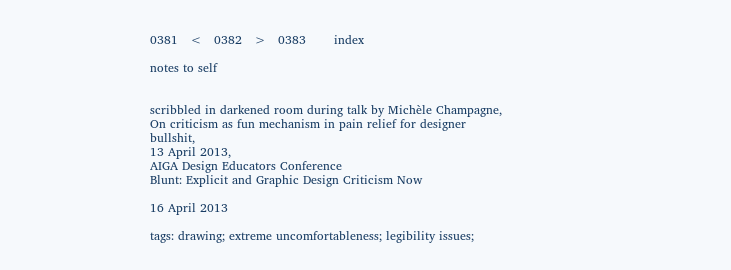0381   <   0382   >   0383       index

notes to self


scribbled in darkened room during talk by Michèle Champagne,
On criticism as fun mechanism in pain relief for designer bullshit,
13 April 2013,
AIGA Design Educators Conference
Blunt: Explicit and Graphic Design Criticism Now

16 April 2013

tags: drawing; extreme uncomfortableness; legibility issues;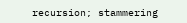recursion; stammering